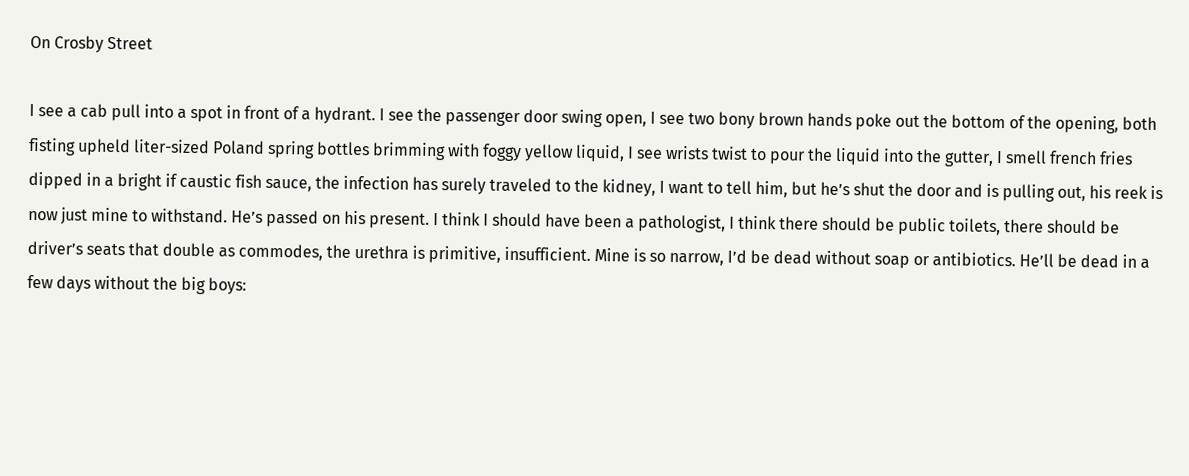On Crosby Street

I see a cab pull into a spot in front of a hydrant. I see the passenger door swing open, I see two bony brown hands poke out the bottom of the opening, both fisting upheld liter-sized Poland spring bottles brimming with foggy yellow liquid, I see wrists twist to pour the liquid into the gutter, I smell french fries dipped in a bright if caustic fish sauce, the infection has surely traveled to the kidney, I want to tell him, but he’s shut the door and is pulling out, his reek is now just mine to withstand. He’s passed on his present. I think I should have been a pathologist, I think there should be public toilets, there should be driver’s seats that double as commodes, the urethra is primitive, insufficient. Mine is so narrow, I’d be dead without soap or antibiotics. He’ll be dead in a few days without the big boys: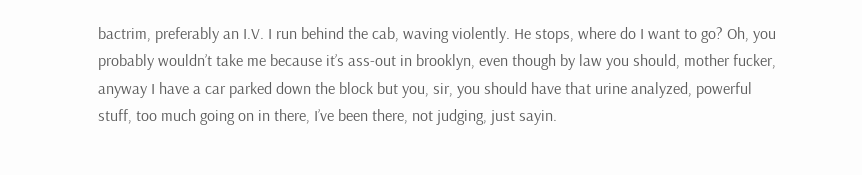bactrim, preferably an I.V. I run behind the cab, waving violently. He stops, where do I want to go? Oh, you probably wouldn’t take me because it’s ass-out in brooklyn, even though by law you should, mother fucker, anyway I have a car parked down the block but you, sir, you should have that urine analyzed, powerful stuff, too much going on in there, I’ve been there, not judging, just sayin.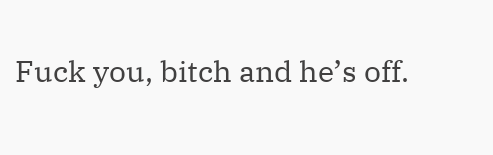Fuck you, bitch and he’s off.